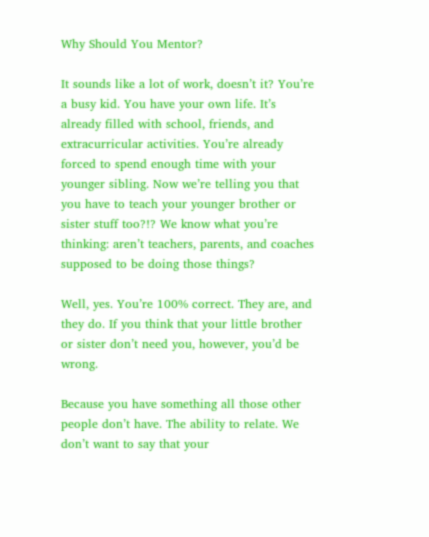Why Should You Mentor?

It sounds like a lot of work, doesn’t it? You’re a busy kid. You have your own life. It’s already filled with school, friends, and extracurricular activities. You’re already forced to spend enough time with your younger sibling. Now we’re telling you that you have to teach your younger brother or sister stuff too?!? We know what you’re thinking: aren’t teachers, parents, and coaches supposed to be doing those things?

Well, yes. You’re 100% correct. They are, and they do. If you think that your little brother or sister don’t need you, however, you’d be wrong.

Because you have something all those other people don’t have. The ability to relate. We don’t want to say that your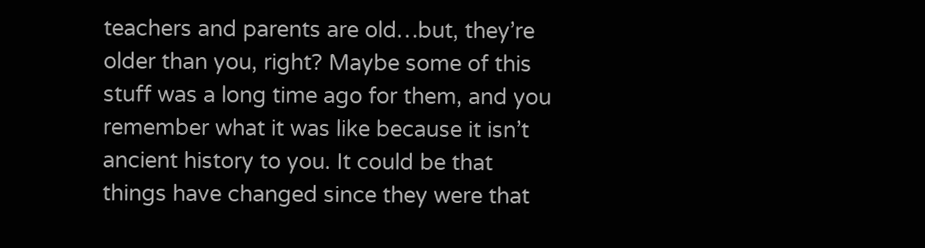teachers and parents are old…but, they’re older than you, right? Maybe some of this stuff was a long time ago for them, and you remember what it was like because it isn’t ancient history to you. It could be that things have changed since they were that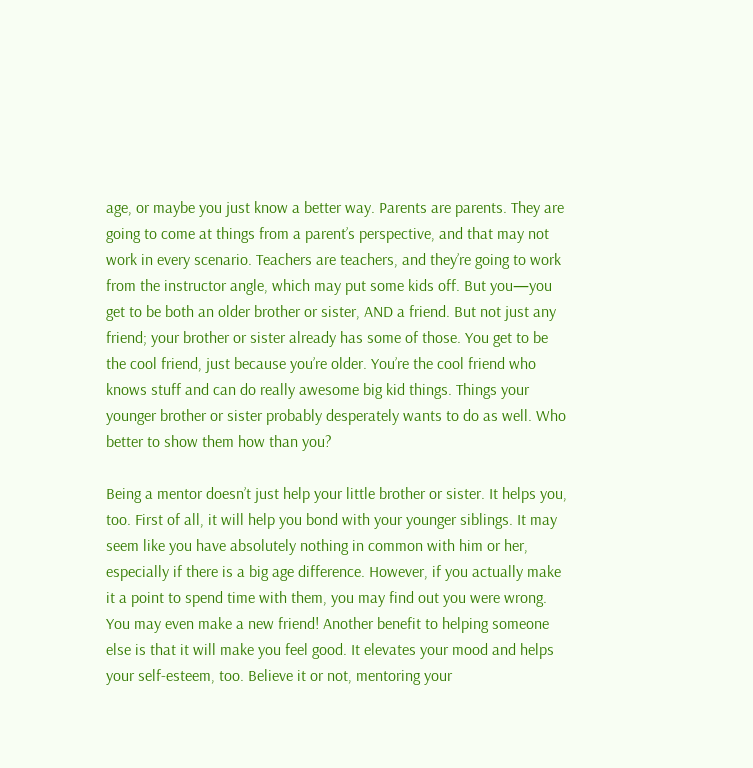age, or maybe you just know a better way. Parents are parents. They are going to come at things from a parent’s perspective, and that may not work in every scenario. Teachers are teachers, and they’re going to work from the instructor angle, which may put some kids off. But you—you get to be both an older brother or sister, AND a friend. But not just any friend; your brother or sister already has some of those. You get to be the cool friend, just because you’re older. You’re the cool friend who knows stuff and can do really awesome big kid things. Things your younger brother or sister probably desperately wants to do as well. Who better to show them how than you?

Being a mentor doesn’t just help your little brother or sister. It helps you, too. First of all, it will help you bond with your younger siblings. It may seem like you have absolutely nothing in common with him or her, especially if there is a big age difference. However, if you actually make it a point to spend time with them, you may find out you were wrong. You may even make a new friend! Another benefit to helping someone else is that it will make you feel good. It elevates your mood and helps your self-esteem, too. Believe it or not, mentoring your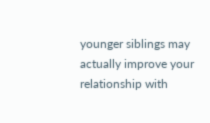younger siblings may actually improve your relationship with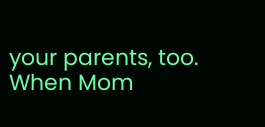your parents, too. When Mom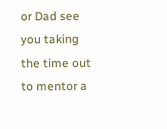or Dad see you taking the time out to mentor a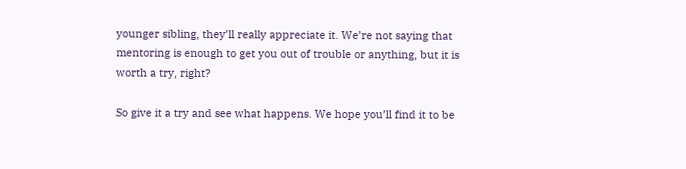younger sibling, they’ll really appreciate it. We’re not saying that mentoring is enough to get you out of trouble or anything, but it is worth a try, right?

So give it a try and see what happens. We hope you’ll find it to be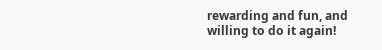rewarding and fun, and willing to do it again!